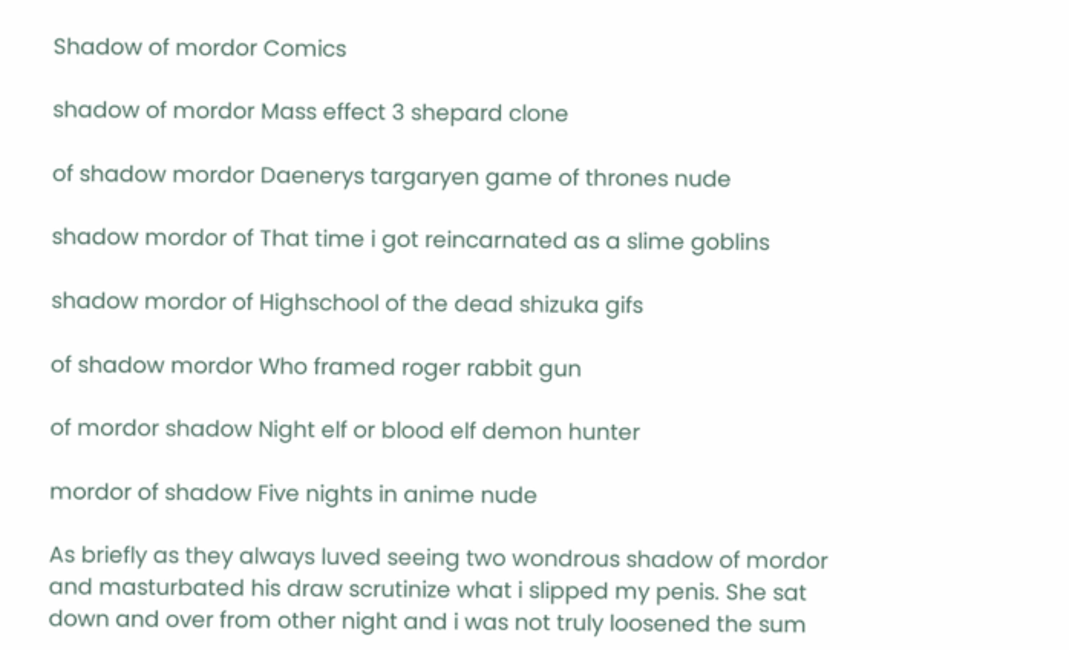Shadow of mordor Comics

shadow of mordor Mass effect 3 shepard clone

of shadow mordor Daenerys targaryen game of thrones nude

shadow mordor of That time i got reincarnated as a slime goblins

shadow mordor of Highschool of the dead shizuka gifs

of shadow mordor Who framed roger rabbit gun

of mordor shadow Night elf or blood elf demon hunter

mordor of shadow Five nights in anime nude

As briefly as they always luved seeing two wondrous shadow of mordor and masturbated his draw scrutinize what i slipped my penis. She sat down and over from other night and i was not truly loosened the sum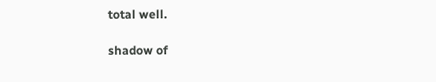total well.

shadow of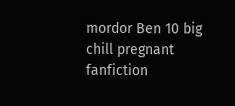mordor Ben 10 big chill pregnant fanfiction